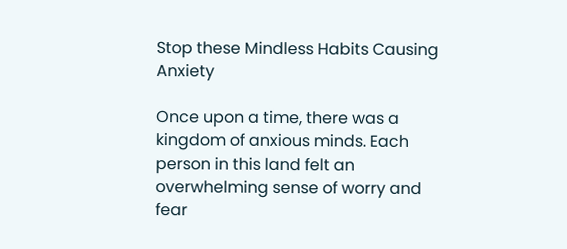Stop these Mindless Habits Causing Anxiety

Once upon a time, there was a kingdom of anxious minds. Each person in this land felt an overwhelming sense of worry and fear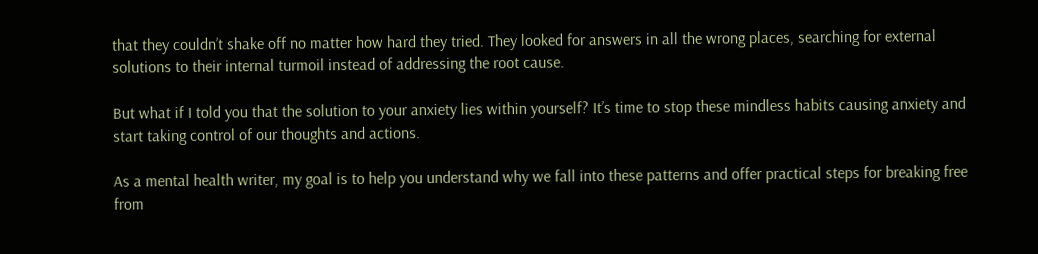that they couldn’t shake off no matter how hard they tried. They looked for answers in all the wrong places, searching for external solutions to their internal turmoil instead of addressing the root cause.

But what if I told you that the solution to your anxiety lies within yourself? It’s time to stop these mindless habits causing anxiety and start taking control of our thoughts and actions.

As a mental health writer, my goal is to help you understand why we fall into these patterns and offer practical steps for breaking free from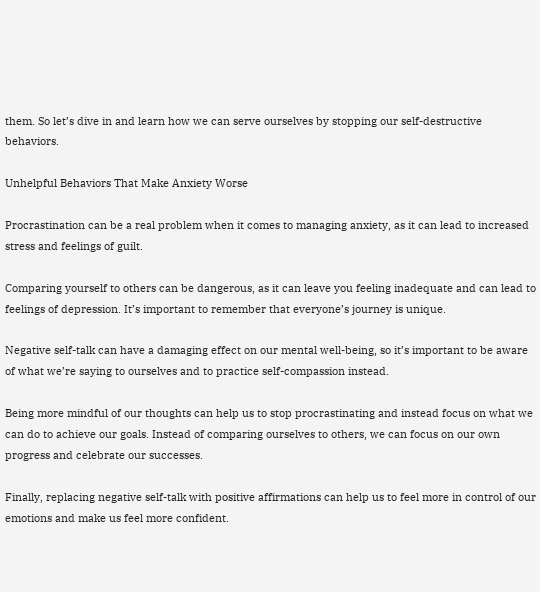them. So let’s dive in and learn how we can serve ourselves by stopping our self-destructive behaviors.

Unhelpful Behaviors That Make Anxiety Worse

Procrastination can be a real problem when it comes to managing anxiety, as it can lead to increased stress and feelings of guilt.

Comparing yourself to others can be dangerous, as it can leave you feeling inadequate and can lead to feelings of depression. It’s important to remember that everyone’s journey is unique.

Negative self-talk can have a damaging effect on our mental well-being, so it’s important to be aware of what we’re saying to ourselves and to practice self-compassion instead.

Being more mindful of our thoughts can help us to stop procrastinating and instead focus on what we can do to achieve our goals. Instead of comparing ourselves to others, we can focus on our own progress and celebrate our successes.

Finally, replacing negative self-talk with positive affirmations can help us to feel more in control of our emotions and make us feel more confident.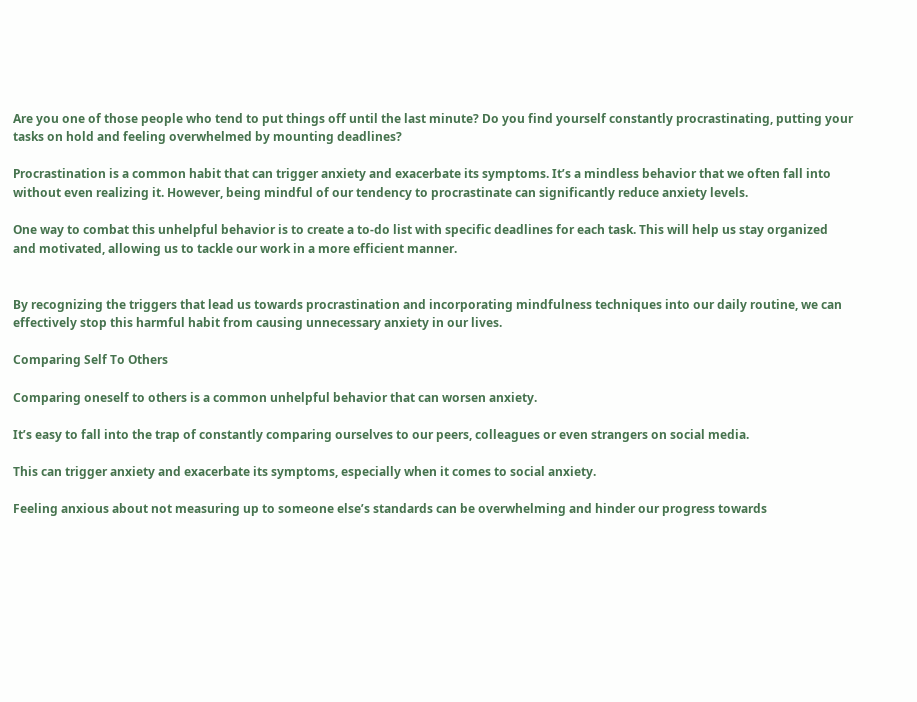Are you one of those people who tend to put things off until the last minute? Do you find yourself constantly procrastinating, putting your tasks on hold and feeling overwhelmed by mounting deadlines?

Procrastination is a common habit that can trigger anxiety and exacerbate its symptoms. It’s a mindless behavior that we often fall into without even realizing it. However, being mindful of our tendency to procrastinate can significantly reduce anxiety levels.

One way to combat this unhelpful behavior is to create a to-do list with specific deadlines for each task. This will help us stay organized and motivated, allowing us to tackle our work in a more efficient manner.


By recognizing the triggers that lead us towards procrastination and incorporating mindfulness techniques into our daily routine, we can effectively stop this harmful habit from causing unnecessary anxiety in our lives.

Comparing Self To Others

Comparing oneself to others is a common unhelpful behavior that can worsen anxiety.

It’s easy to fall into the trap of constantly comparing ourselves to our peers, colleagues or even strangers on social media.

This can trigger anxiety and exacerbate its symptoms, especially when it comes to social anxiety.

Feeling anxious about not measuring up to someone else’s standards can be overwhelming and hinder our progress towards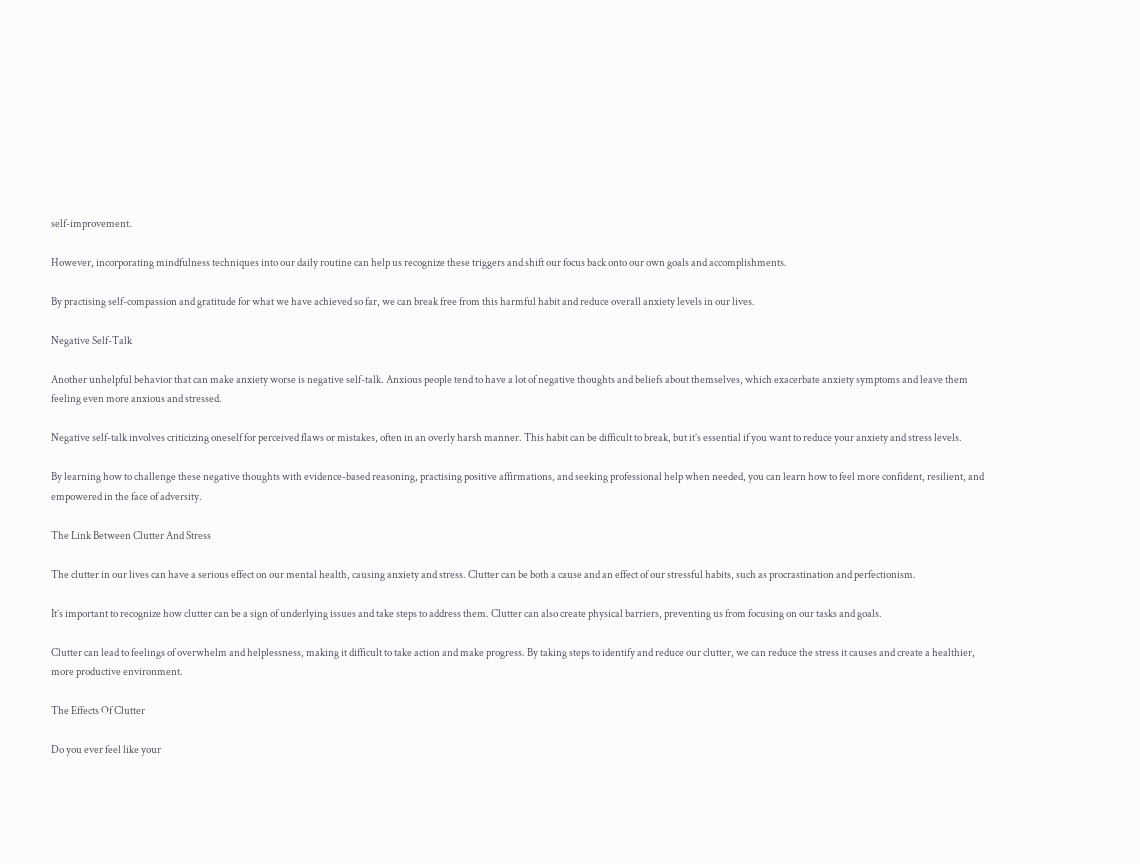self-improvement.

However, incorporating mindfulness techniques into our daily routine can help us recognize these triggers and shift our focus back onto our own goals and accomplishments.

By practising self-compassion and gratitude for what we have achieved so far, we can break free from this harmful habit and reduce overall anxiety levels in our lives.

Negative Self-Talk

Another unhelpful behavior that can make anxiety worse is negative self-talk. Anxious people tend to have a lot of negative thoughts and beliefs about themselves, which exacerbate anxiety symptoms and leave them feeling even more anxious and stressed.

Negative self-talk involves criticizing oneself for perceived flaws or mistakes, often in an overly harsh manner. This habit can be difficult to break, but it’s essential if you want to reduce your anxiety and stress levels.

By learning how to challenge these negative thoughts with evidence-based reasoning, practising positive affirmations, and seeking professional help when needed, you can learn how to feel more confident, resilient, and empowered in the face of adversity.

The Link Between Clutter And Stress

The clutter in our lives can have a serious effect on our mental health, causing anxiety and stress. Clutter can be both a cause and an effect of our stressful habits, such as procrastination and perfectionism.

It’s important to recognize how clutter can be a sign of underlying issues and take steps to address them. Clutter can also create physical barriers, preventing us from focusing on our tasks and goals.

Clutter can lead to feelings of overwhelm and helplessness, making it difficult to take action and make progress. By taking steps to identify and reduce our clutter, we can reduce the stress it causes and create a healthier, more productive environment.

The Effects Of Clutter

Do you ever feel like your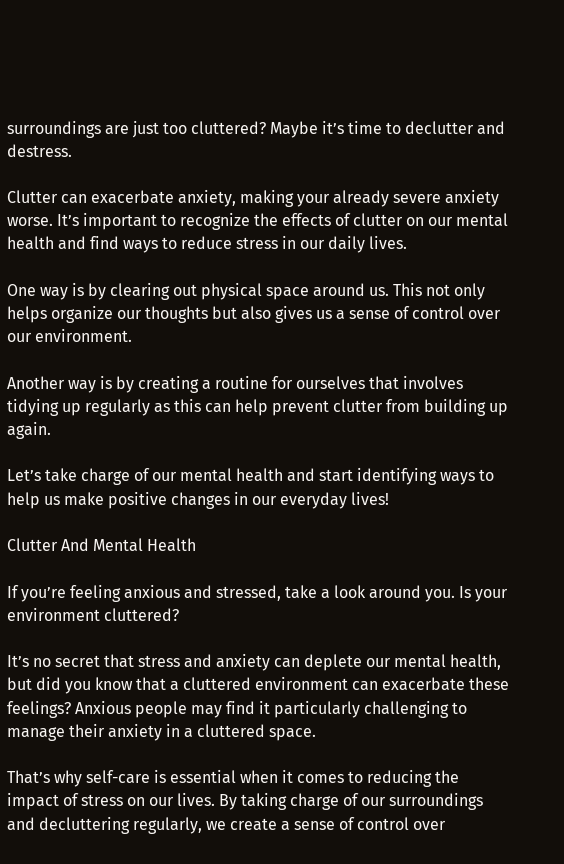surroundings are just too cluttered? Maybe it’s time to declutter and destress.

Clutter can exacerbate anxiety, making your already severe anxiety worse. It’s important to recognize the effects of clutter on our mental health and find ways to reduce stress in our daily lives.

One way is by clearing out physical space around us. This not only helps organize our thoughts but also gives us a sense of control over our environment.

Another way is by creating a routine for ourselves that involves tidying up regularly as this can help prevent clutter from building up again.

Let’s take charge of our mental health and start identifying ways to help us make positive changes in our everyday lives!

Clutter And Mental Health

If you’re feeling anxious and stressed, take a look around you. Is your environment cluttered?

It’s no secret that stress and anxiety can deplete our mental health, but did you know that a cluttered environment can exacerbate these feelings? Anxious people may find it particularly challenging to manage their anxiety in a cluttered space.

That’s why self-care is essential when it comes to reducing the impact of stress on our lives. By taking charge of our surroundings and decluttering regularly, we create a sense of control over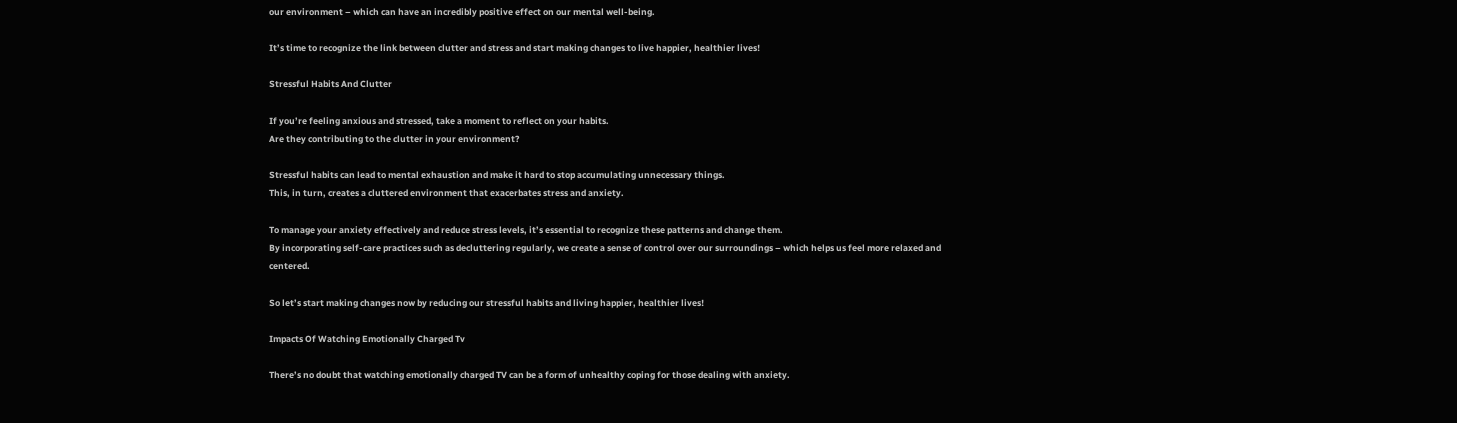our environment – which can have an incredibly positive effect on our mental well-being.

It’s time to recognize the link between clutter and stress and start making changes to live happier, healthier lives!

Stressful Habits And Clutter

If you’re feeling anxious and stressed, take a moment to reflect on your habits.
Are they contributing to the clutter in your environment?

Stressful habits can lead to mental exhaustion and make it hard to stop accumulating unnecessary things.
This, in turn, creates a cluttered environment that exacerbates stress and anxiety.

To manage your anxiety effectively and reduce stress levels, it’s essential to recognize these patterns and change them.
By incorporating self-care practices such as decluttering regularly, we create a sense of control over our surroundings – which helps us feel more relaxed and centered.

So let’s start making changes now by reducing our stressful habits and living happier, healthier lives!

Impacts Of Watching Emotionally Charged Tv

There’s no doubt that watching emotionally charged TV can be a form of unhealthy coping for those dealing with anxiety.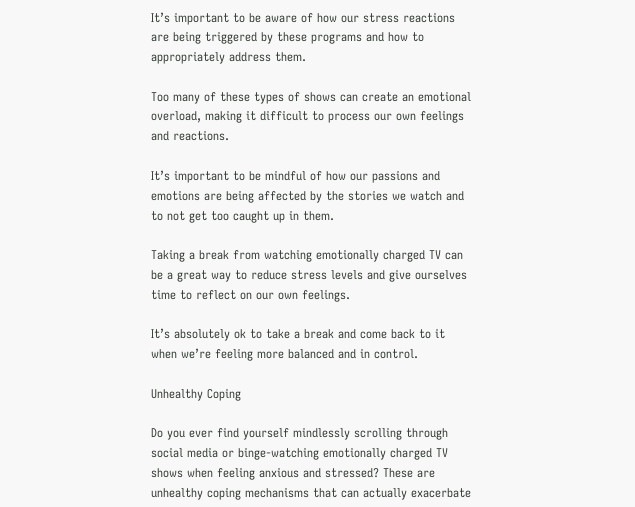It’s important to be aware of how our stress reactions are being triggered by these programs and how to appropriately address them.

Too many of these types of shows can create an emotional overload, making it difficult to process our own feelings and reactions.

It’s important to be mindful of how our passions and emotions are being affected by the stories we watch and to not get too caught up in them.

Taking a break from watching emotionally charged TV can be a great way to reduce stress levels and give ourselves time to reflect on our own feelings.

It’s absolutely ok to take a break and come back to it when we’re feeling more balanced and in control.

Unhealthy Coping

Do you ever find yourself mindlessly scrolling through social media or binge-watching emotionally charged TV shows when feeling anxious and stressed? These are unhealthy coping mechanisms that can actually exacerbate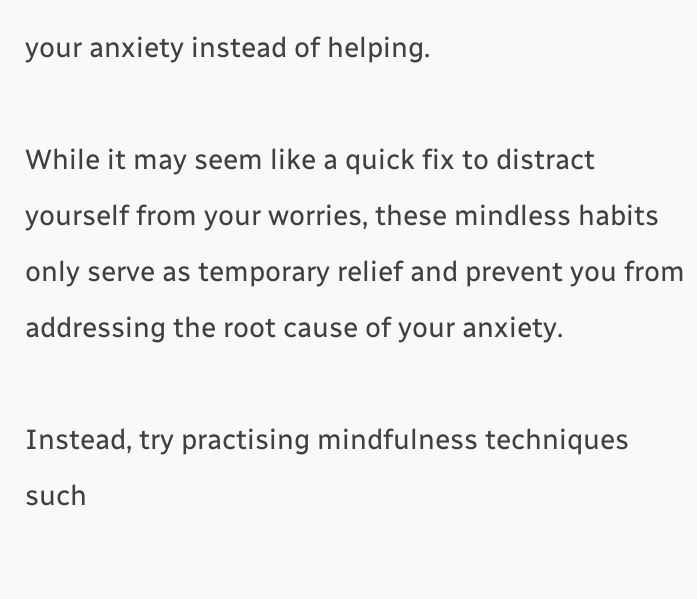your anxiety instead of helping.

While it may seem like a quick fix to distract yourself from your worries, these mindless habits only serve as temporary relief and prevent you from addressing the root cause of your anxiety.

Instead, try practising mindfulness techniques such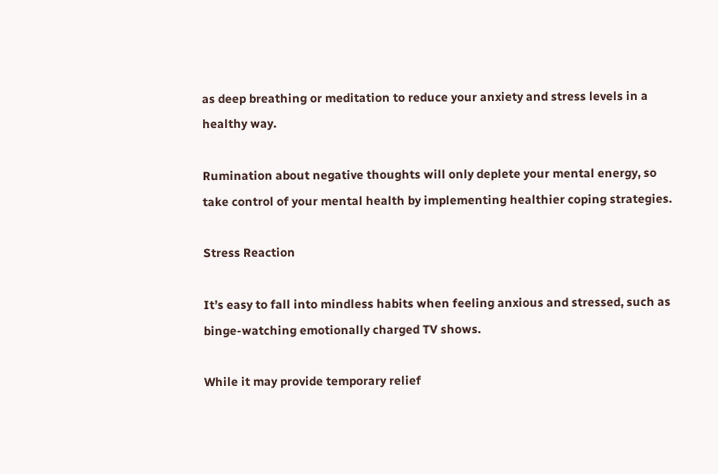as deep breathing or meditation to reduce your anxiety and stress levels in a healthy way.

Rumination about negative thoughts will only deplete your mental energy, so take control of your mental health by implementing healthier coping strategies.

Stress Reaction

It’s easy to fall into mindless habits when feeling anxious and stressed, such as binge-watching emotionally charged TV shows.

While it may provide temporary relief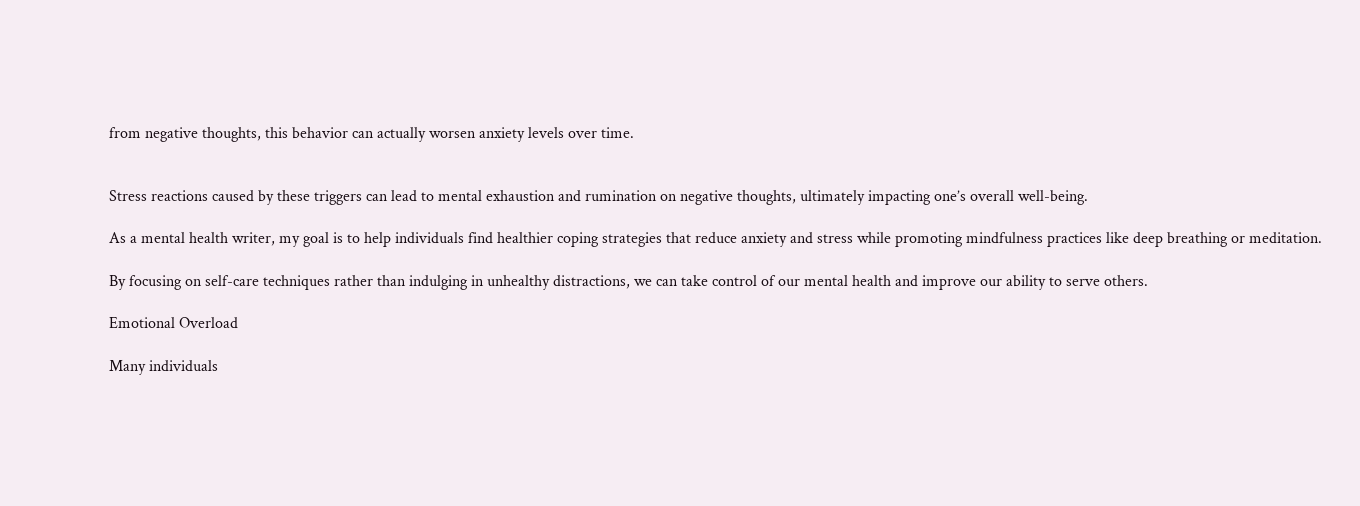from negative thoughts, this behavior can actually worsen anxiety levels over time.


Stress reactions caused by these triggers can lead to mental exhaustion and rumination on negative thoughts, ultimately impacting one’s overall well-being.

As a mental health writer, my goal is to help individuals find healthier coping strategies that reduce anxiety and stress while promoting mindfulness practices like deep breathing or meditation.

By focusing on self-care techniques rather than indulging in unhealthy distractions, we can take control of our mental health and improve our ability to serve others.

Emotional Overload

Many individuals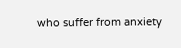who suffer from anxiety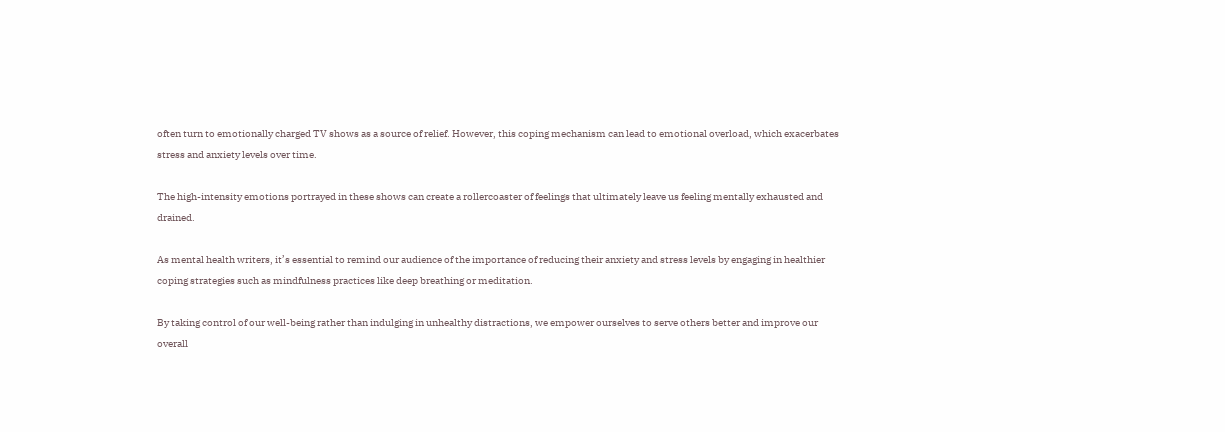often turn to emotionally charged TV shows as a source of relief. However, this coping mechanism can lead to emotional overload, which exacerbates stress and anxiety levels over time.

The high-intensity emotions portrayed in these shows can create a rollercoaster of feelings that ultimately leave us feeling mentally exhausted and drained.

As mental health writers, it’s essential to remind our audience of the importance of reducing their anxiety and stress levels by engaging in healthier coping strategies such as mindfulness practices like deep breathing or meditation.

By taking control of our well-being rather than indulging in unhealthy distractions, we empower ourselves to serve others better and improve our overall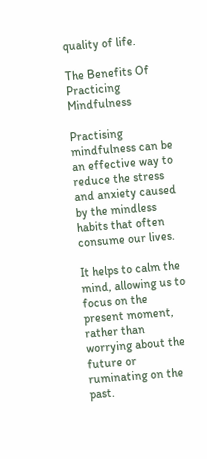quality of life.

The Benefits Of Practicing Mindfulness

Practising mindfulness can be an effective way to reduce the stress and anxiety caused by the mindless habits that often consume our lives.

It helps to calm the mind, allowing us to focus on the present moment, rather than worrying about the future or ruminating on the past.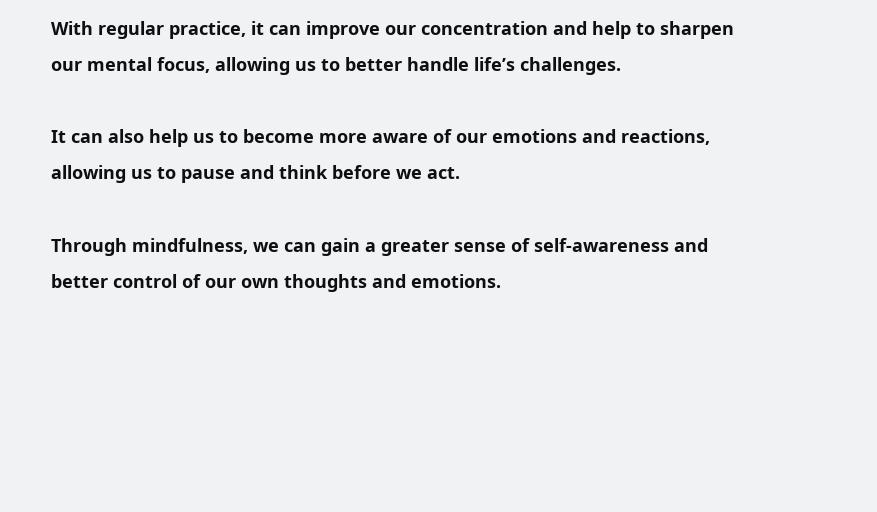With regular practice, it can improve our concentration and help to sharpen our mental focus, allowing us to better handle life’s challenges.

It can also help us to become more aware of our emotions and reactions, allowing us to pause and think before we act.

Through mindfulness, we can gain a greater sense of self-awareness and better control of our own thoughts and emotions.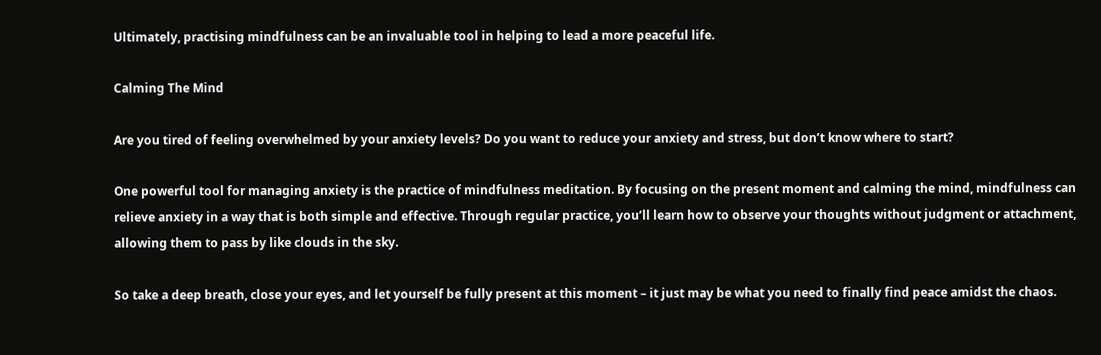Ultimately, practising mindfulness can be an invaluable tool in helping to lead a more peaceful life.

Calming The Mind

Are you tired of feeling overwhelmed by your anxiety levels? Do you want to reduce your anxiety and stress, but don’t know where to start?

One powerful tool for managing anxiety is the practice of mindfulness meditation. By focusing on the present moment and calming the mind, mindfulness can relieve anxiety in a way that is both simple and effective. Through regular practice, you’ll learn how to observe your thoughts without judgment or attachment, allowing them to pass by like clouds in the sky.

So take a deep breath, close your eyes, and let yourself be fully present at this moment – it just may be what you need to finally find peace amidst the chaos.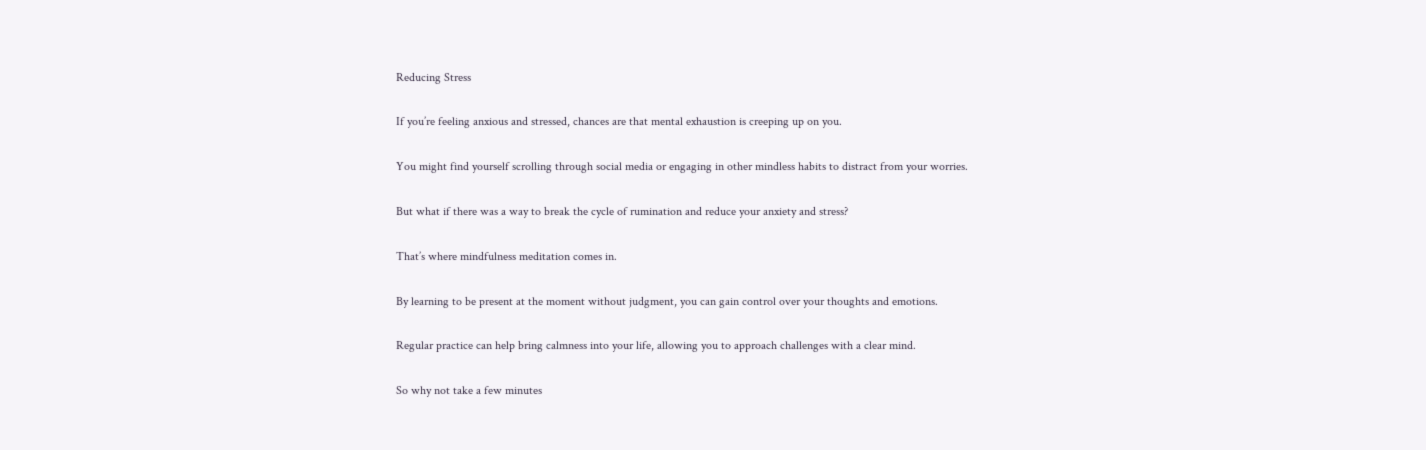Reducing Stress

If you’re feeling anxious and stressed, chances are that mental exhaustion is creeping up on you.

You might find yourself scrolling through social media or engaging in other mindless habits to distract from your worries.

But what if there was a way to break the cycle of rumination and reduce your anxiety and stress?

That’s where mindfulness meditation comes in.

By learning to be present at the moment without judgment, you can gain control over your thoughts and emotions.

Regular practice can help bring calmness into your life, allowing you to approach challenges with a clear mind.

So why not take a few minutes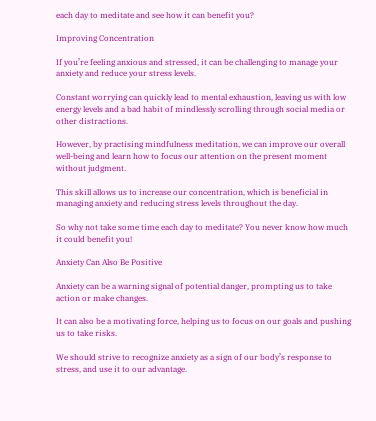each day to meditate and see how it can benefit you?

Improving Concentration

If you’re feeling anxious and stressed, it can be challenging to manage your anxiety and reduce your stress levels.

Constant worrying can quickly lead to mental exhaustion, leaving us with low energy levels and a bad habit of mindlessly scrolling through social media or other distractions.

However, by practising mindfulness meditation, we can improve our overall well-being and learn how to focus our attention on the present moment without judgment.

This skill allows us to increase our concentration, which is beneficial in managing anxiety and reducing stress levels throughout the day.

So why not take some time each day to meditate? You never know how much it could benefit you!

Anxiety Can Also Be Positive

Anxiety can be a warning signal of potential danger, prompting us to take action or make changes.

It can also be a motivating force, helping us to focus on our goals and pushing us to take risks.

We should strive to recognize anxiety as a sign of our body’s response to stress, and use it to our advantage.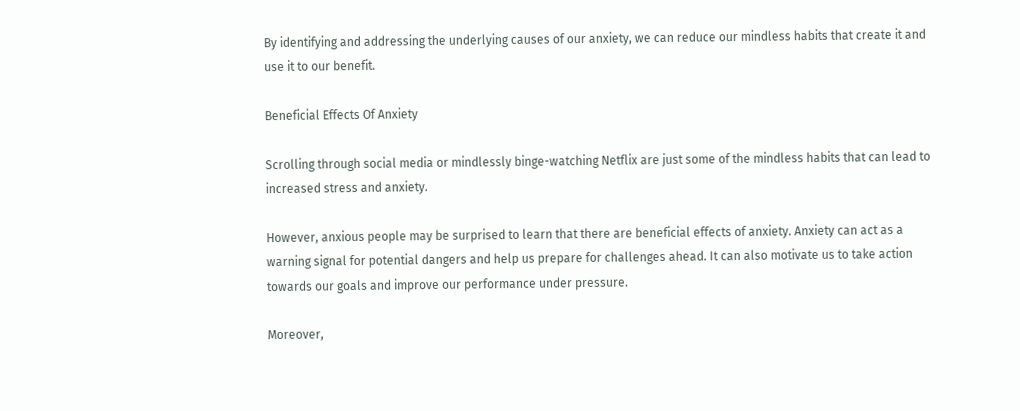By identifying and addressing the underlying causes of our anxiety, we can reduce our mindless habits that create it and use it to our benefit.

Beneficial Effects Of Anxiety

Scrolling through social media or mindlessly binge-watching Netflix are just some of the mindless habits that can lead to increased stress and anxiety.

However, anxious people may be surprised to learn that there are beneficial effects of anxiety. Anxiety can act as a warning signal for potential dangers and help us prepare for challenges ahead. It can also motivate us to take action towards our goals and improve our performance under pressure.

Moreover,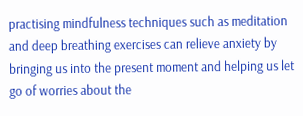practising mindfulness techniques such as meditation and deep breathing exercises can relieve anxiety by bringing us into the present moment and helping us let go of worries about the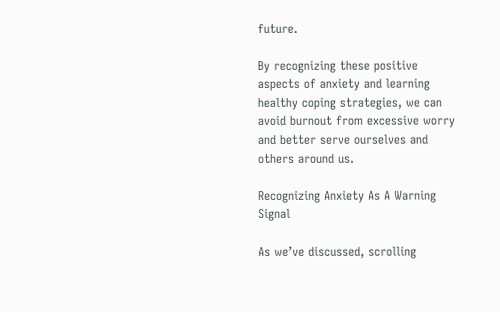future.

By recognizing these positive aspects of anxiety and learning healthy coping strategies, we can avoid burnout from excessive worry and better serve ourselves and others around us.

Recognizing Anxiety As A Warning Signal

As we’ve discussed, scrolling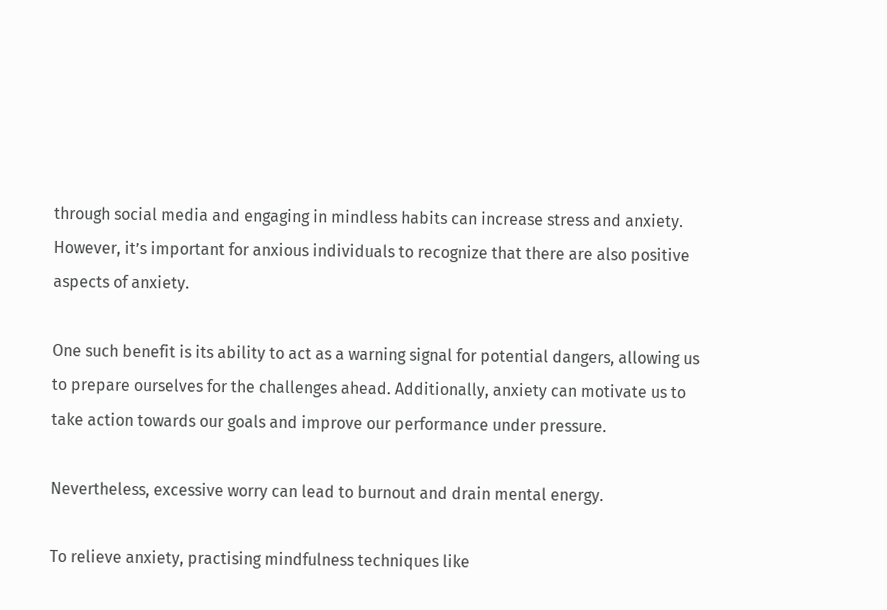through social media and engaging in mindless habits can increase stress and anxiety. However, it’s important for anxious individuals to recognize that there are also positive aspects of anxiety.

One such benefit is its ability to act as a warning signal for potential dangers, allowing us to prepare ourselves for the challenges ahead. Additionally, anxiety can motivate us to take action towards our goals and improve our performance under pressure.

Nevertheless, excessive worry can lead to burnout and drain mental energy.

To relieve anxiety, practising mindfulness techniques like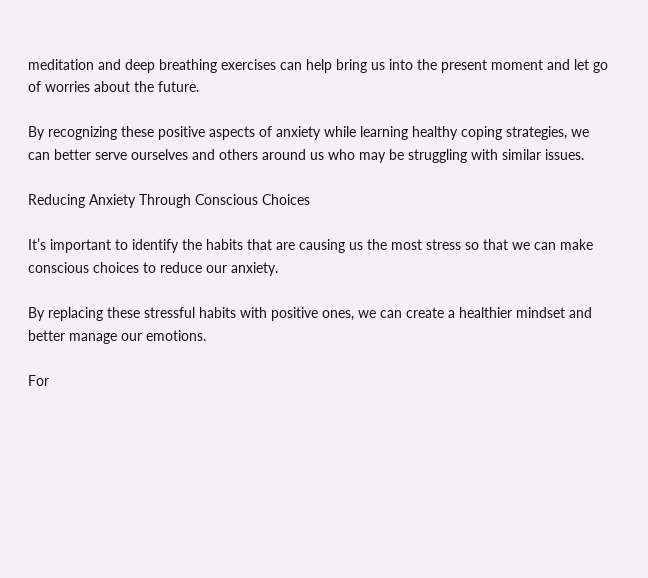meditation and deep breathing exercises can help bring us into the present moment and let go of worries about the future.

By recognizing these positive aspects of anxiety while learning healthy coping strategies, we can better serve ourselves and others around us who may be struggling with similar issues.

Reducing Anxiety Through Conscious Choices

It’s important to identify the habits that are causing us the most stress so that we can make conscious choices to reduce our anxiety.

By replacing these stressful habits with positive ones, we can create a healthier mindset and better manage our emotions.

For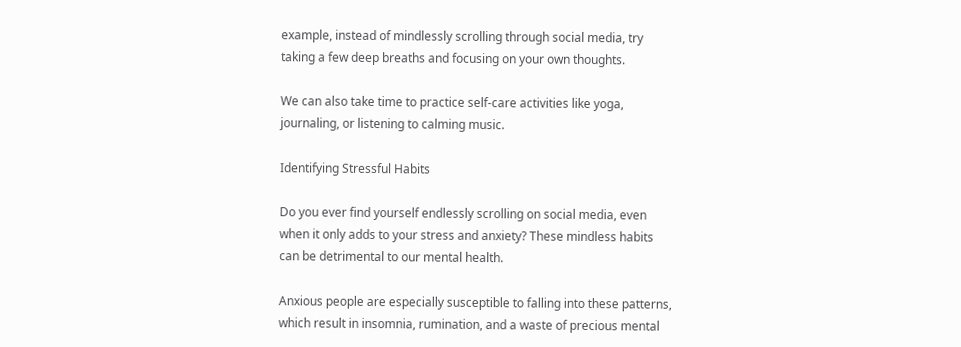example, instead of mindlessly scrolling through social media, try taking a few deep breaths and focusing on your own thoughts.

We can also take time to practice self-care activities like yoga, journaling, or listening to calming music.

Identifying Stressful Habits

Do you ever find yourself endlessly scrolling on social media, even when it only adds to your stress and anxiety? These mindless habits can be detrimental to our mental health.

Anxious people are especially susceptible to falling into these patterns, which result in insomnia, rumination, and a waste of precious mental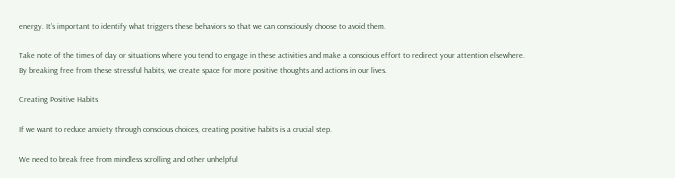energy. It’s important to identify what triggers these behaviors so that we can consciously choose to avoid them.

Take note of the times of day or situations where you tend to engage in these activities and make a conscious effort to redirect your attention elsewhere. By breaking free from these stressful habits, we create space for more positive thoughts and actions in our lives.

Creating Positive Habits

If we want to reduce anxiety through conscious choices, creating positive habits is a crucial step.

We need to break free from mindless scrolling and other unhelpful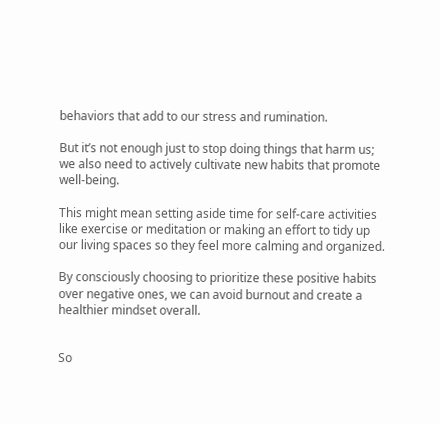behaviors that add to our stress and rumination.

But it’s not enough just to stop doing things that harm us; we also need to actively cultivate new habits that promote well-being.

This might mean setting aside time for self-care activities like exercise or meditation or making an effort to tidy up our living spaces so they feel more calming and organized.

By consciously choosing to prioritize these positive habits over negative ones, we can avoid burnout and create a healthier mindset overall.


So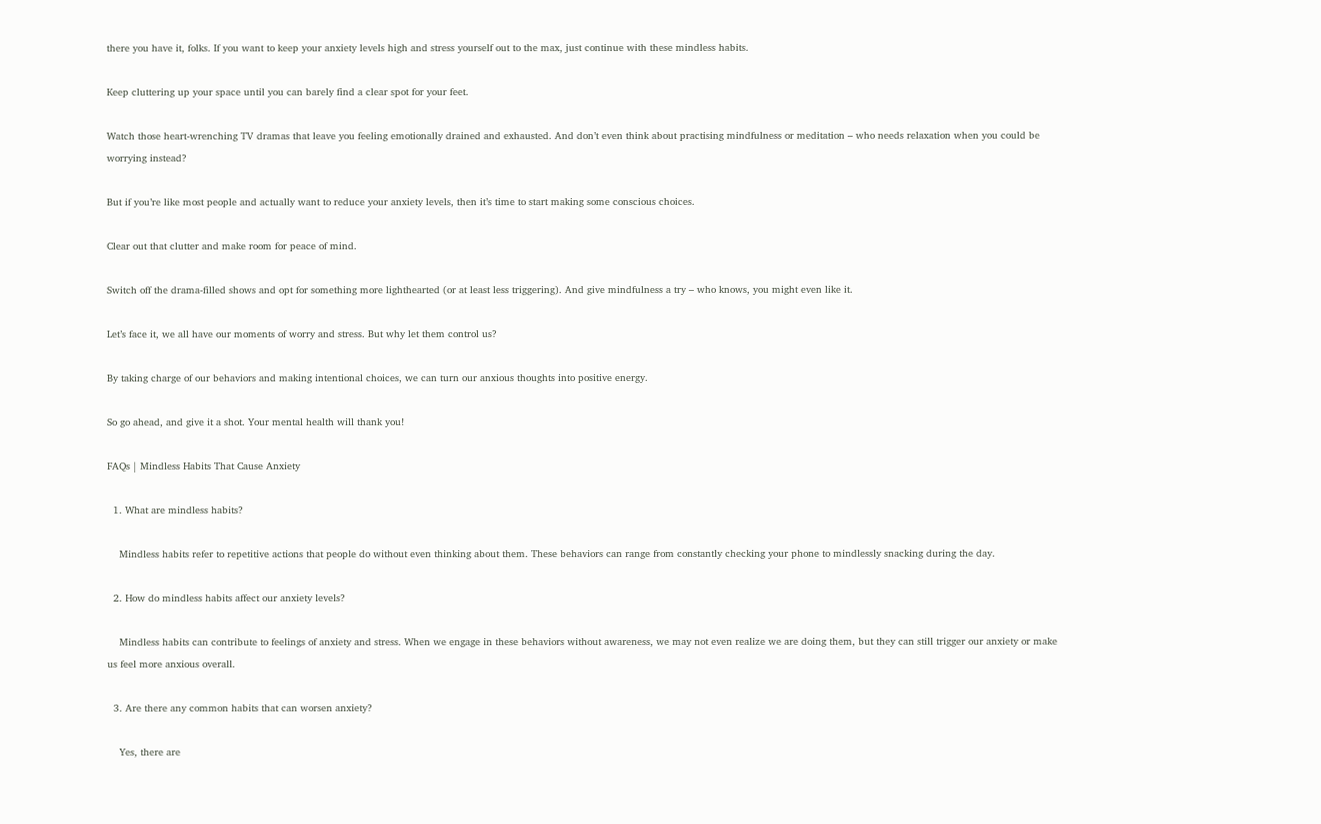there you have it, folks. If you want to keep your anxiety levels high and stress yourself out to the max, just continue with these mindless habits.

Keep cluttering up your space until you can barely find a clear spot for your feet.

Watch those heart-wrenching TV dramas that leave you feeling emotionally drained and exhausted. And don’t even think about practising mindfulness or meditation – who needs relaxation when you could be worrying instead?

But if you’re like most people and actually want to reduce your anxiety levels, then it’s time to start making some conscious choices.

Clear out that clutter and make room for peace of mind.

Switch off the drama-filled shows and opt for something more lighthearted (or at least less triggering). And give mindfulness a try – who knows, you might even like it.

Let’s face it, we all have our moments of worry and stress. But why let them control us?

By taking charge of our behaviors and making intentional choices, we can turn our anxious thoughts into positive energy.

So go ahead, and give it a shot. Your mental health will thank you!

FAQs | Mindless Habits That Cause Anxiety

  1. What are mindless habits?

    Mindless habits refer to repetitive actions that people do without even thinking about them. These behaviors can range from constantly checking your phone to mindlessly snacking during the day.

  2. How do mindless habits affect our anxiety levels?

    Mindless habits can contribute to feelings of anxiety and stress. When we engage in these behaviors without awareness, we may not even realize we are doing them, but they can still trigger our anxiety or make us feel more anxious overall.

  3. Are there any common habits that can worsen anxiety?

    Yes, there are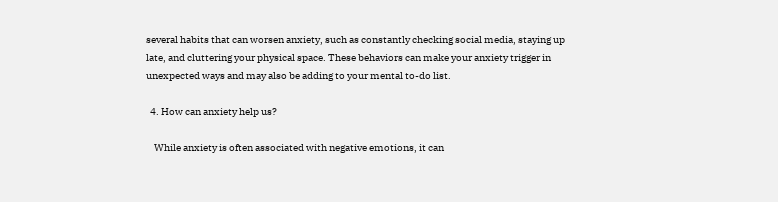several habits that can worsen anxiety, such as constantly checking social media, staying up late, and cluttering your physical space. These behaviors can make your anxiety trigger in unexpected ways and may also be adding to your mental to-do list.

  4. How can anxiety help us?

    While anxiety is often associated with negative emotions, it can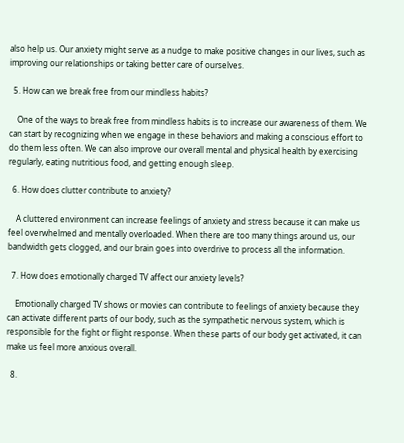also help us. Our anxiety might serve as a nudge to make positive changes in our lives, such as improving our relationships or taking better care of ourselves.

  5. How can we break free from our mindless habits?

    One of the ways to break free from mindless habits is to increase our awareness of them. We can start by recognizing when we engage in these behaviors and making a conscious effort to do them less often. We can also improve our overall mental and physical health by exercising regularly, eating nutritious food, and getting enough sleep.

  6. How does clutter contribute to anxiety?

    A cluttered environment can increase feelings of anxiety and stress because it can make us feel overwhelmed and mentally overloaded. When there are too many things around us, our bandwidth gets clogged, and our brain goes into overdrive to process all the information.

  7. How does emotionally charged TV affect our anxiety levels?

    Emotionally charged TV shows or movies can contribute to feelings of anxiety because they can activate different parts of our body, such as the sympathetic nervous system, which is responsible for the fight or flight response. When these parts of our body get activated, it can make us feel more anxious overall.

  8.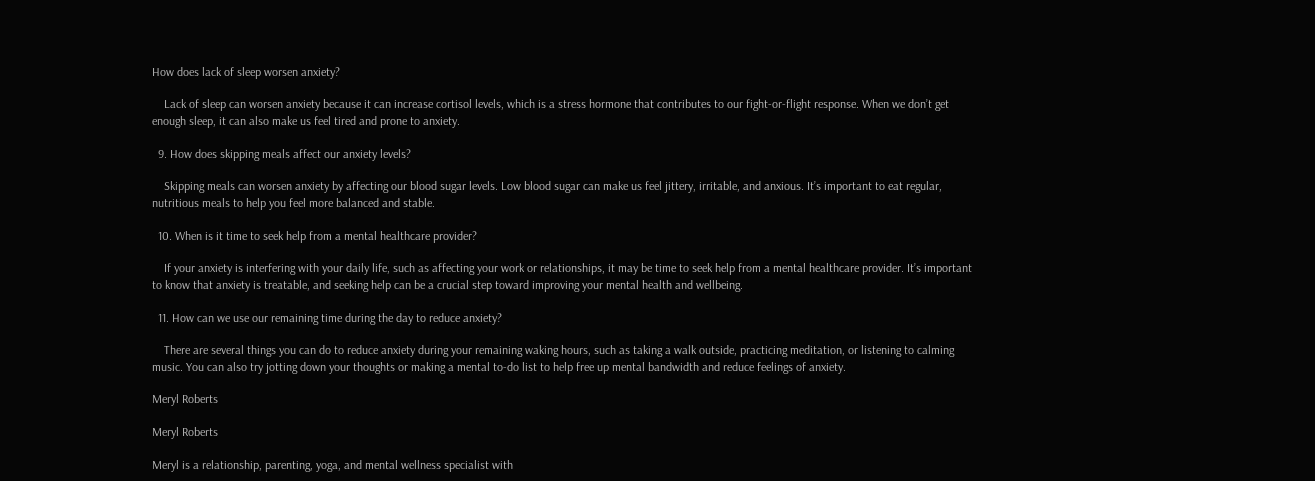How does lack of sleep worsen anxiety?

    Lack of sleep can worsen anxiety because it can increase cortisol levels, which is a stress hormone that contributes to our fight-or-flight response. When we don’t get enough sleep, it can also make us feel tired and prone to anxiety.

  9. How does skipping meals affect our anxiety levels?

    Skipping meals can worsen anxiety by affecting our blood sugar levels. Low blood sugar can make us feel jittery, irritable, and anxious. It’s important to eat regular, nutritious meals to help you feel more balanced and stable.

  10. When is it time to seek help from a mental healthcare provider?

    If your anxiety is interfering with your daily life, such as affecting your work or relationships, it may be time to seek help from a mental healthcare provider. It’s important to know that anxiety is treatable, and seeking help can be a crucial step toward improving your mental health and wellbeing.

  11. How can we use our remaining time during the day to reduce anxiety?

    There are several things you can do to reduce anxiety during your remaining waking hours, such as taking a walk outside, practicing meditation, or listening to calming music. You can also try jotting down your thoughts or making a mental to-do list to help free up mental bandwidth and reduce feelings of anxiety.

Meryl Roberts

Meryl Roberts

Meryl is a relationship, parenting, yoga, and mental wellness specialist with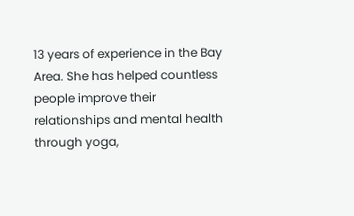13 years of experience in the Bay Area. She has helped countless people improve their relationships and mental health through yoga,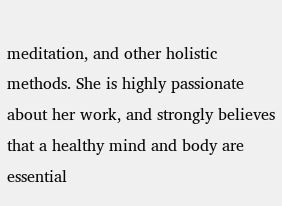meditation, and other holistic methods. She is highly passionate about her work, and strongly believes that a healthy mind and body are essential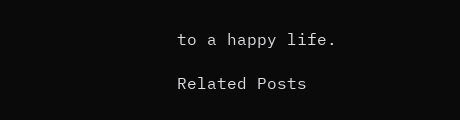to a happy life.

Related Posts